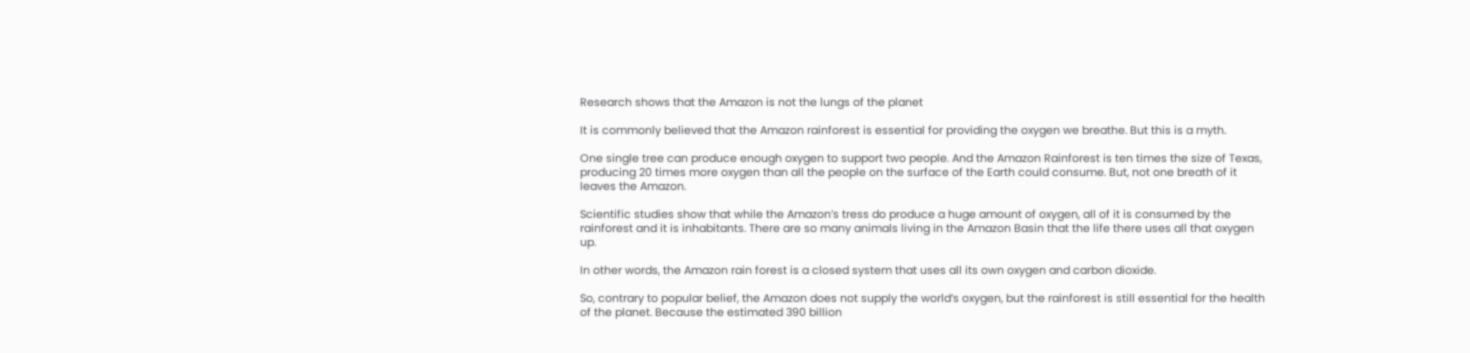Research shows that the Amazon is not the lungs of the planet

It is commonly believed that the Amazon rainforest is essential for providing the oxygen we breathe. But this is a myth.

One single tree can produce enough oxygen to support two people. And the Amazon Rainforest is ten times the size of Texas, producing 20 times more oxygen than all the people on the surface of the Earth could consume. But, not one breath of it leaves the Amazon.

Scientific studies show that while the Amazon’s tress do produce a huge amount of oxygen, all of it is consumed by the rainforest and it is inhabitants. There are so many animals living in the Amazon Basin that the life there uses all that oxygen up.

In other words, the Amazon rain forest is a closed system that uses all its own oxygen and carbon dioxide.

So, contrary to popular belief, the Amazon does not supply the world’s oxygen, but the rainforest is still essential for the health of the planet. Because the estimated 390 billion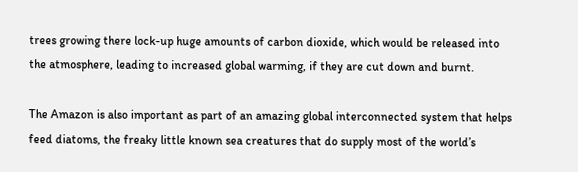trees growing there lock-up huge amounts of carbon dioxide, which would be released into the atmosphere, leading to increased global warming, if they are cut down and burnt.

The Amazon is also important as part of an amazing global interconnected system that helps feed diatoms, the freaky little known sea creatures that do supply most of the world’s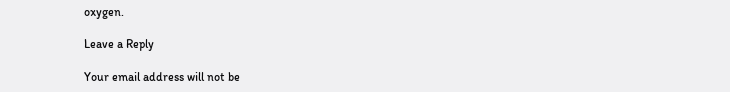oxygen.

Leave a Reply

Your email address will not be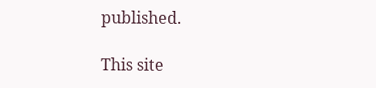published.

This site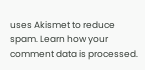uses Akismet to reduce spam. Learn how your comment data is processed.